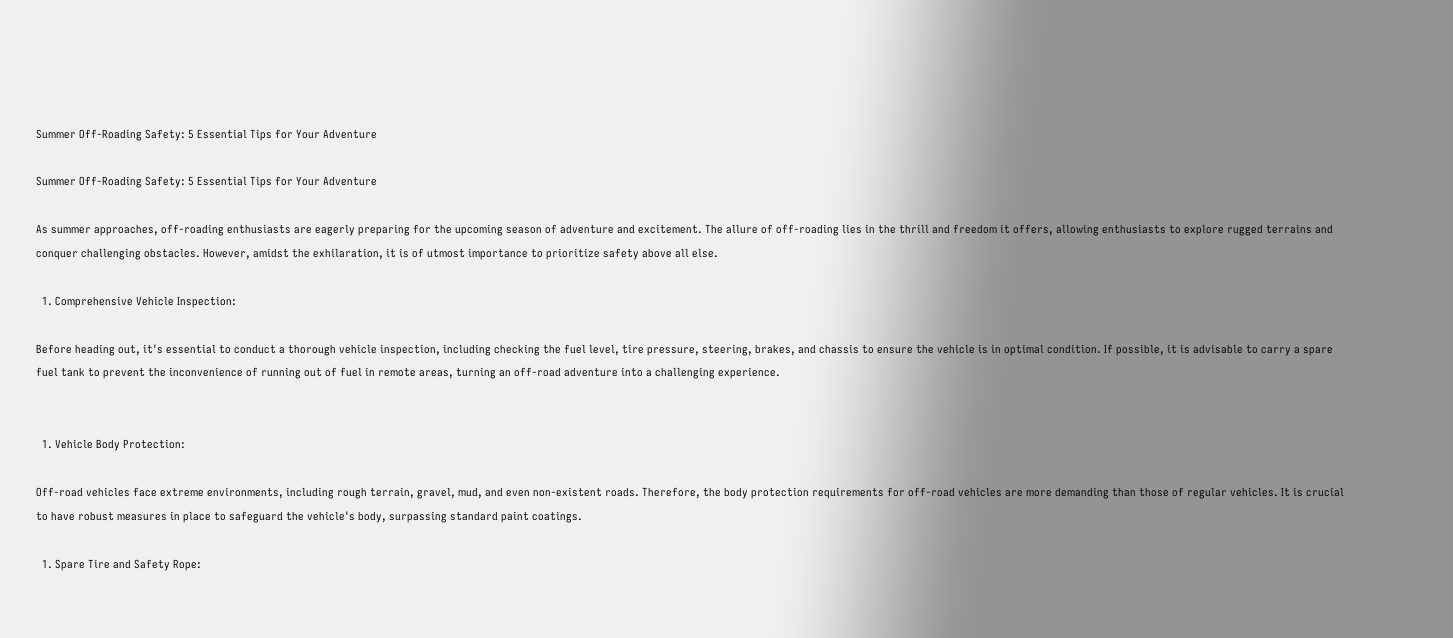Summer Off-Roading Safety: 5 Essential Tips for Your Adventure

Summer Off-Roading Safety: 5 Essential Tips for Your Adventure

As summer approaches, off-roading enthusiasts are eagerly preparing for the upcoming season of adventure and excitement. The allure of off-roading lies in the thrill and freedom it offers, allowing enthusiasts to explore rugged terrains and conquer challenging obstacles. However, amidst the exhilaration, it is of utmost importance to prioritize safety above all else.

  1. Comprehensive Vehicle Inspection:

Before heading out, it's essential to conduct a thorough vehicle inspection, including checking the fuel level, tire pressure, steering, brakes, and chassis to ensure the vehicle is in optimal condition. If possible, it is advisable to carry a spare fuel tank to prevent the inconvenience of running out of fuel in remote areas, turning an off-road adventure into a challenging experience.


  1. Vehicle Body Protection:

Off-road vehicles face extreme environments, including rough terrain, gravel, mud, and even non-existent roads. Therefore, the body protection requirements for off-road vehicles are more demanding than those of regular vehicles. It is crucial to have robust measures in place to safeguard the vehicle's body, surpassing standard paint coatings.

  1. Spare Tire and Safety Rope: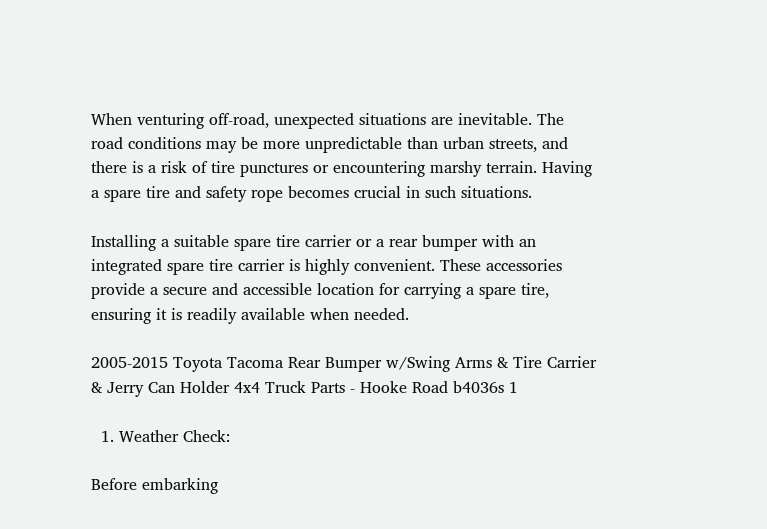When venturing off-road, unexpected situations are inevitable. The road conditions may be more unpredictable than urban streets, and there is a risk of tire punctures or encountering marshy terrain. Having a spare tire and safety rope becomes crucial in such situations.

Installing a suitable spare tire carrier or a rear bumper with an integrated spare tire carrier is highly convenient. These accessories provide a secure and accessible location for carrying a spare tire, ensuring it is readily available when needed.

2005-2015 Toyota Tacoma Rear Bumper w/Swing Arms & Tire Carrier & Jerry Can Holder 4x4 Truck Parts - Hooke Road b4036s 1

  1. Weather Check:

Before embarking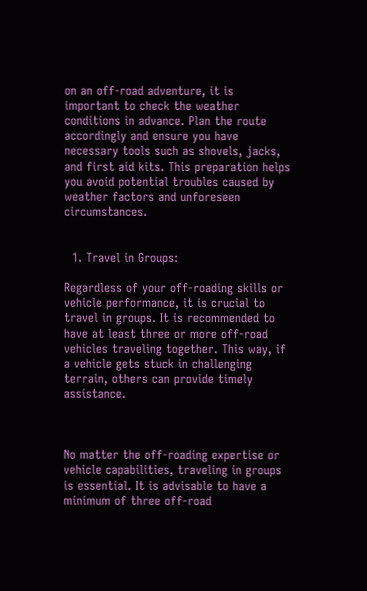on an off-road adventure, it is important to check the weather conditions in advance. Plan the route accordingly and ensure you have necessary tools such as shovels, jacks, and first aid kits. This preparation helps you avoid potential troubles caused by weather factors and unforeseen circumstances.


  1. Travel in Groups:

Regardless of your off-roading skills or vehicle performance, it is crucial to travel in groups. It is recommended to have at least three or more off-road vehicles traveling together. This way, if a vehicle gets stuck in challenging terrain, others can provide timely assistance.



No matter the off-roading expertise or vehicle capabilities, traveling in groups is essential. It is advisable to have a minimum of three off-road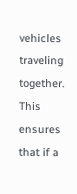vehicles traveling together. This ensures that if a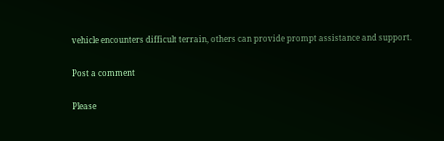vehicle encounters difficult terrain, others can provide prompt assistance and support.

Post a comment

Please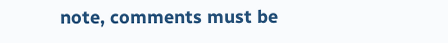note, comments must be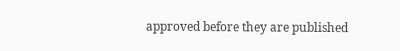approved before they are published